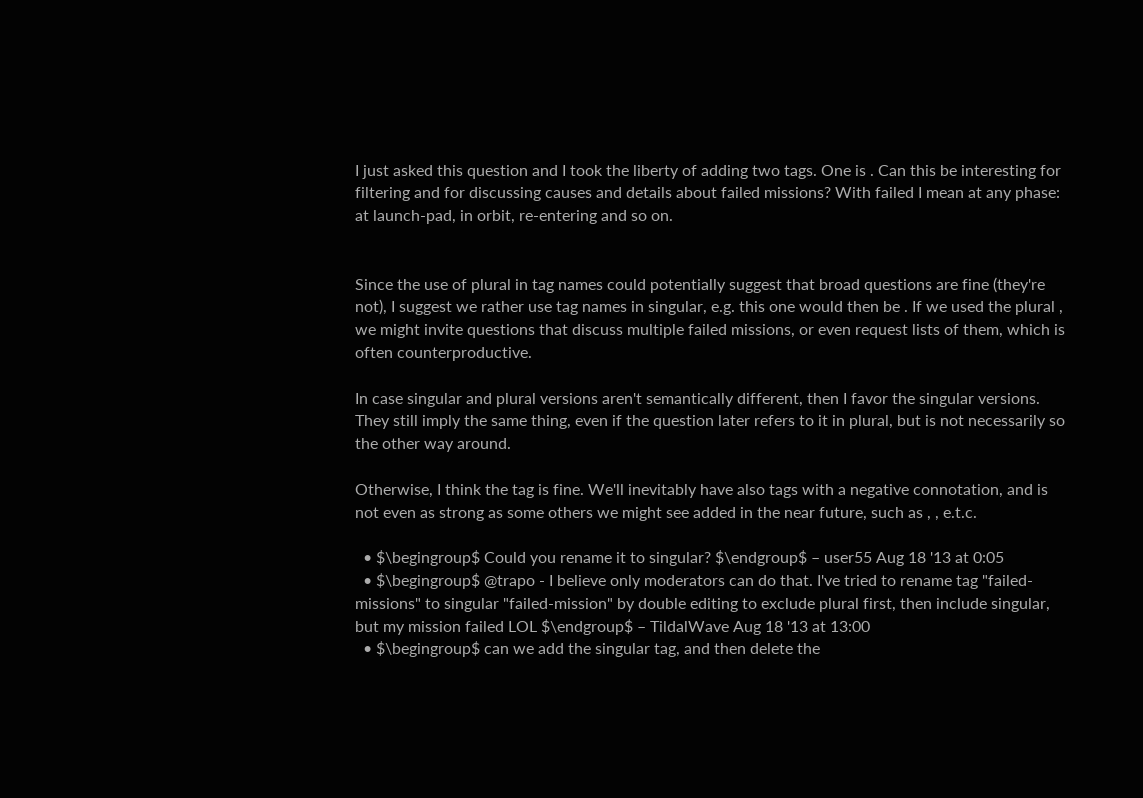I just asked this question and I took the liberty of adding two tags. One is . Can this be interesting for filtering and for discussing causes and details about failed missions? With failed I mean at any phase: at launch-pad, in orbit, re-entering and so on.


Since the use of plural in tag names could potentially suggest that broad questions are fine (they're not), I suggest we rather use tag names in singular, e.g. this one would then be . If we used the plural , we might invite questions that discuss multiple failed missions, or even request lists of them, which is often counterproductive.

In case singular and plural versions aren't semantically different, then I favor the singular versions. They still imply the same thing, even if the question later refers to it in plural, but is not necessarily so the other way around.

Otherwise, I think the tag is fine. We'll inevitably have also tags with a negative connotation, and is not even as strong as some others we might see added in the near future, such as , , e.t.c.

  • $\begingroup$ Could you rename it to singular? $\endgroup$ – user55 Aug 18 '13 at 0:05
  • $\begingroup$ @trapo - I believe only moderators can do that. I've tried to rename tag "failed-missions" to singular "failed-mission" by double editing to exclude plural first, then include singular, but my mission failed LOL $\endgroup$ – TildalWave Aug 18 '13 at 13:00
  • $\begingroup$ can we add the singular tag, and then delete the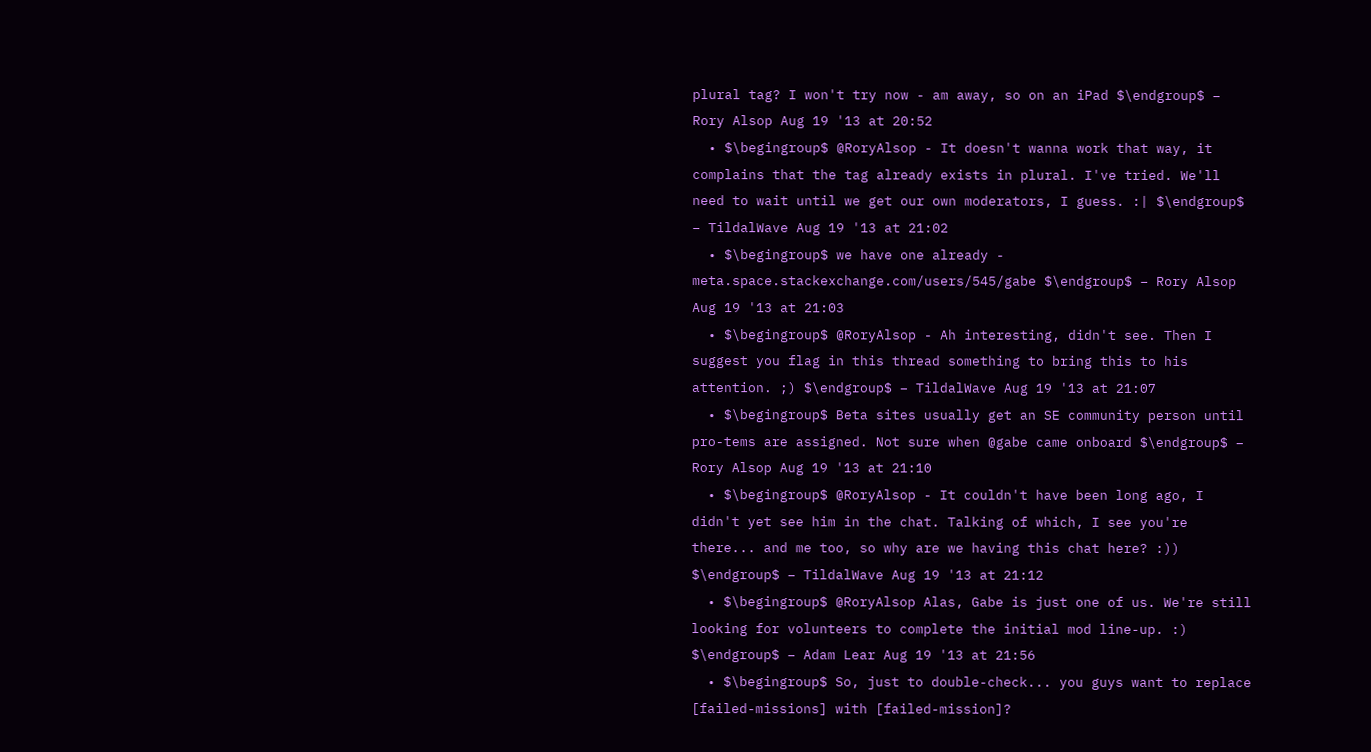plural tag? I won't try now - am away, so on an iPad $\endgroup$ – Rory Alsop Aug 19 '13 at 20:52
  • $\begingroup$ @RoryAlsop - It doesn't wanna work that way, it complains that the tag already exists in plural. I've tried. We'll need to wait until we get our own moderators, I guess. :| $\endgroup$ – TildalWave Aug 19 '13 at 21:02
  • $\begingroup$ we have one already - meta.space.stackexchange.com/users/545/gabe $\endgroup$ – Rory Alsop Aug 19 '13 at 21:03
  • $\begingroup$ @RoryAlsop - Ah interesting, didn't see. Then I suggest you flag in this thread something to bring this to his attention. ;) $\endgroup$ – TildalWave Aug 19 '13 at 21:07
  • $\begingroup$ Beta sites usually get an SE community person until pro-tems are assigned. Not sure when @gabe came onboard $\endgroup$ – Rory Alsop Aug 19 '13 at 21:10
  • $\begingroup$ @RoryAlsop - It couldn't have been long ago, I didn't yet see him in the chat. Talking of which, I see you're there... and me too, so why are we having this chat here? :)) $\endgroup$ – TildalWave Aug 19 '13 at 21:12
  • $\begingroup$ @RoryAlsop Alas, Gabe is just one of us. We're still looking for volunteers to complete the initial mod line-up. :) $\endgroup$ – Adam Lear Aug 19 '13 at 21:56
  • $\begingroup$ So, just to double-check... you guys want to replace [failed-missions] with [failed-mission]?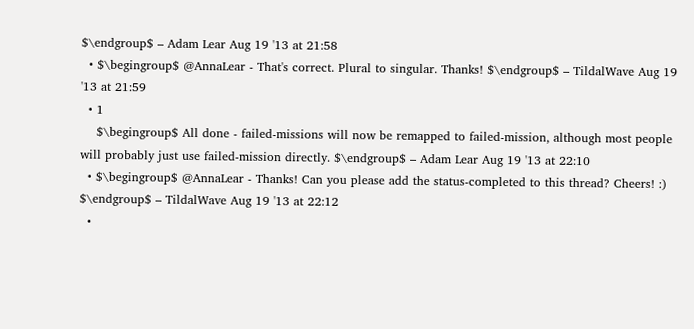$\endgroup$ – Adam Lear Aug 19 '13 at 21:58
  • $\begingroup$ @AnnaLear - That's correct. Plural to singular. Thanks! $\endgroup$ – TildalWave Aug 19 '13 at 21:59
  • 1
    $\begingroup$ All done - failed-missions will now be remapped to failed-mission, although most people will probably just use failed-mission directly. $\endgroup$ – Adam Lear Aug 19 '13 at 22:10
  • $\begingroup$ @AnnaLear - Thanks! Can you please add the status-completed to this thread? Cheers! :) $\endgroup$ – TildalWave Aug 19 '13 at 22:12
  •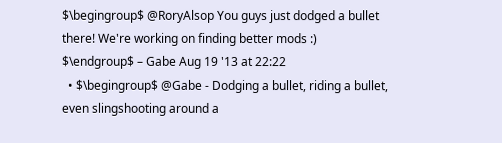$\begingroup$ @RoryAlsop You guys just dodged a bullet there! We're working on finding better mods :) $\endgroup$ – Gabe Aug 19 '13 at 22:22
  • $\begingroup$ @Gabe - Dodging a bullet, riding a bullet, even slingshooting around a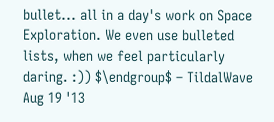bullet... all in a day's work on Space Exploration. We even use bulleted lists, when we feel particularly daring. :)) $\endgroup$ – TildalWave Aug 19 '13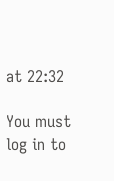at 22:32

You must log in to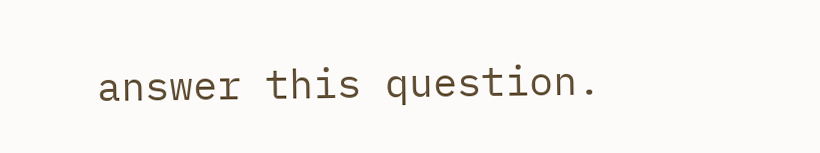answer this question.